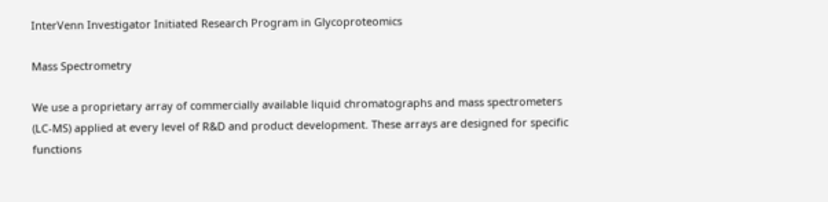InterVenn Investigator Initiated Research Program in Glycoproteomics

Mass Spectrometry

We use a proprietary array of commercially available liquid chromatographs and mass spectrometers (LC-MS) applied at every level of R&D and product development. These arrays are designed for specific functions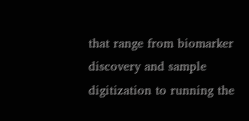that range from biomarker discovery and sample digitization to running the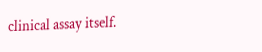clinical assay itself.